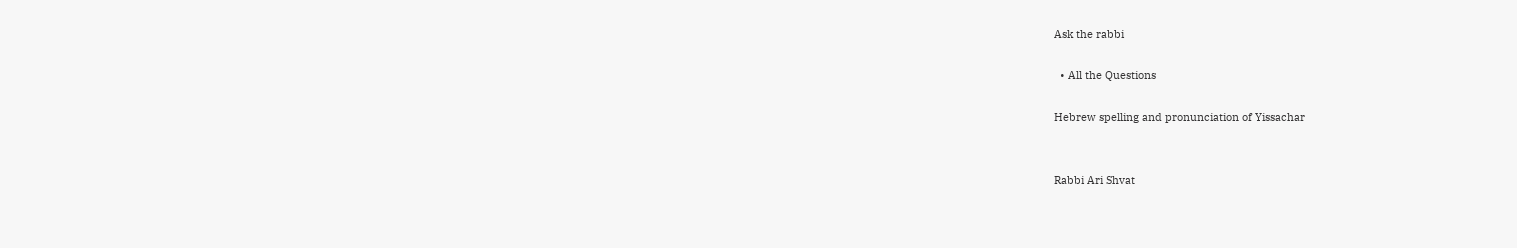Ask the rabbi

  • All the Questions

Hebrew spelling and pronunciation of Yissachar


Rabbi Ari Shvat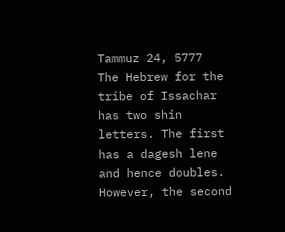Tammuz 24, 5777
The Hebrew for the tribe of Issachar has two shin letters. The first has a dagesh lene and hence doubles. However, the second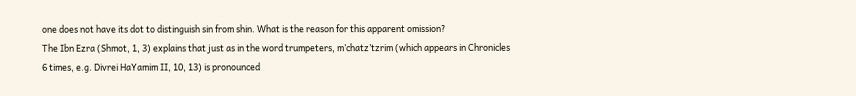one does not have its dot to distinguish sin from shin. What is the reason for this apparent omission?
The Ibn Ezra (Shmot, 1, 3) explains that just as in the word trumpeters, m’chatz’tzrim (which appears in Chronicles 6 times, e.g. Divrei HaYamim II, 10, 13) is pronounced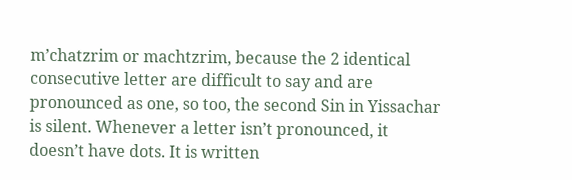m’chatzrim or machtzrim, because the 2 identical consecutive letter are difficult to say and are pronounced as one, so too, the second Sin in Yissachar is silent. Whenever a letter isn’t pronounced, it doesn’t have dots. It is written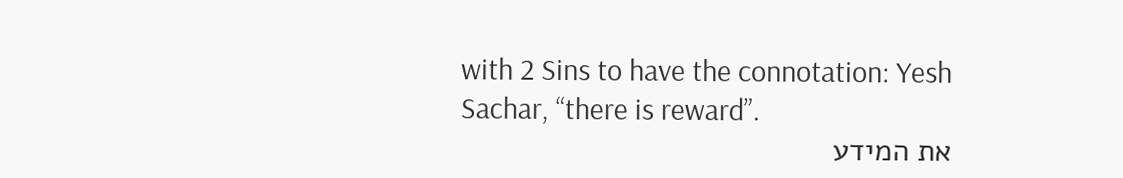with 2 Sins to have the connotation: Yesh Sachar, “there is reward”.
את המידע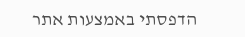הדפסתי באמצעות אתר